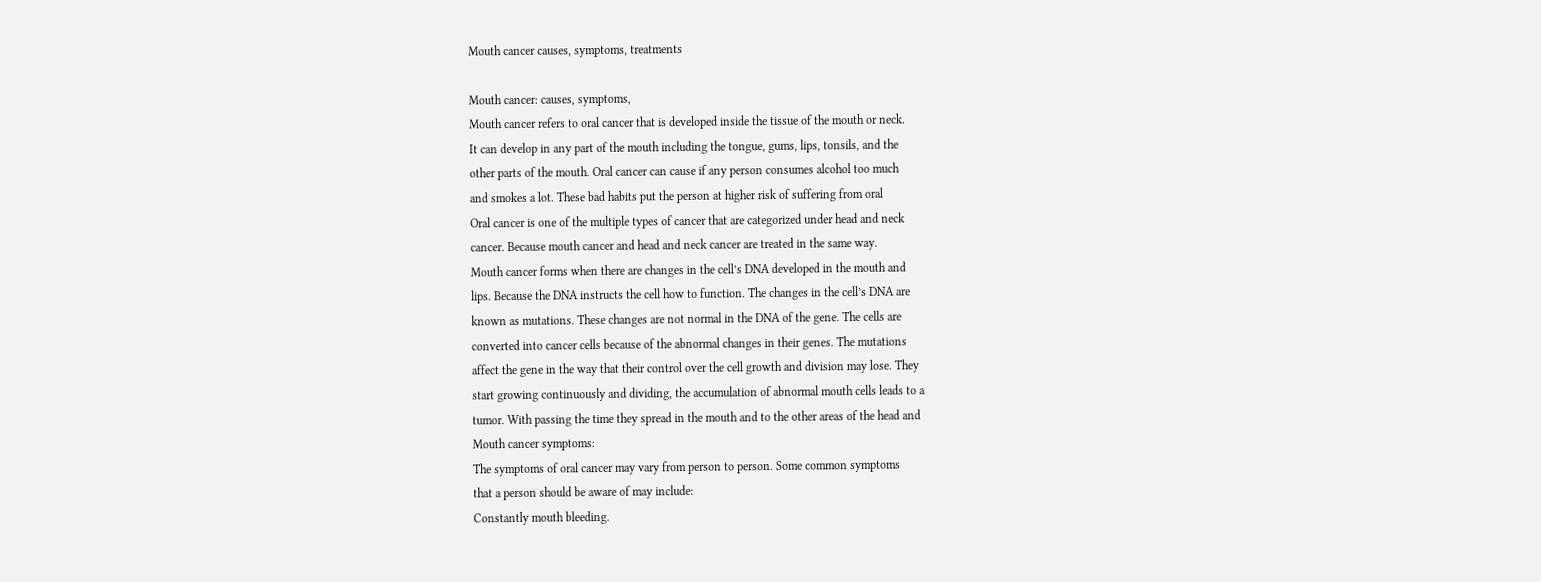Mouth cancer causes, symptoms, treatments

Mouth cancer: causes, symptoms,
Mouth cancer refers to oral cancer that is developed inside the tissue of the mouth or neck.
It can develop in any part of the mouth including the tongue, gums, lips, tonsils, and the
other parts of the mouth. Oral cancer can cause if any person consumes alcohol too much
and smokes a lot. These bad habits put the person at higher risk of suffering from oral
Oral cancer is one of the multiple types of cancer that are categorized under head and neck
cancer. Because mouth cancer and head and neck cancer are treated in the same way.
Mouth cancer forms when there are changes in the cell’s DNA developed in the mouth and
lips. Because the DNA instructs the cell how to function. The changes in the cell’s DNA are
known as mutations. These changes are not normal in the DNA of the gene. The cells are
converted into cancer cells because of the abnormal changes in their genes. The mutations
affect the gene in the way that their control over the cell growth and division may lose. They
start growing continuously and dividing, the accumulation of abnormal mouth cells leads to a
tumor. With passing the time they spread in the mouth and to the other areas of the head and
Mouth cancer symptoms:
The symptoms of oral cancer may vary from person to person. Some common symptoms
that a person should be aware of may include:
Constantly mouth bleeding.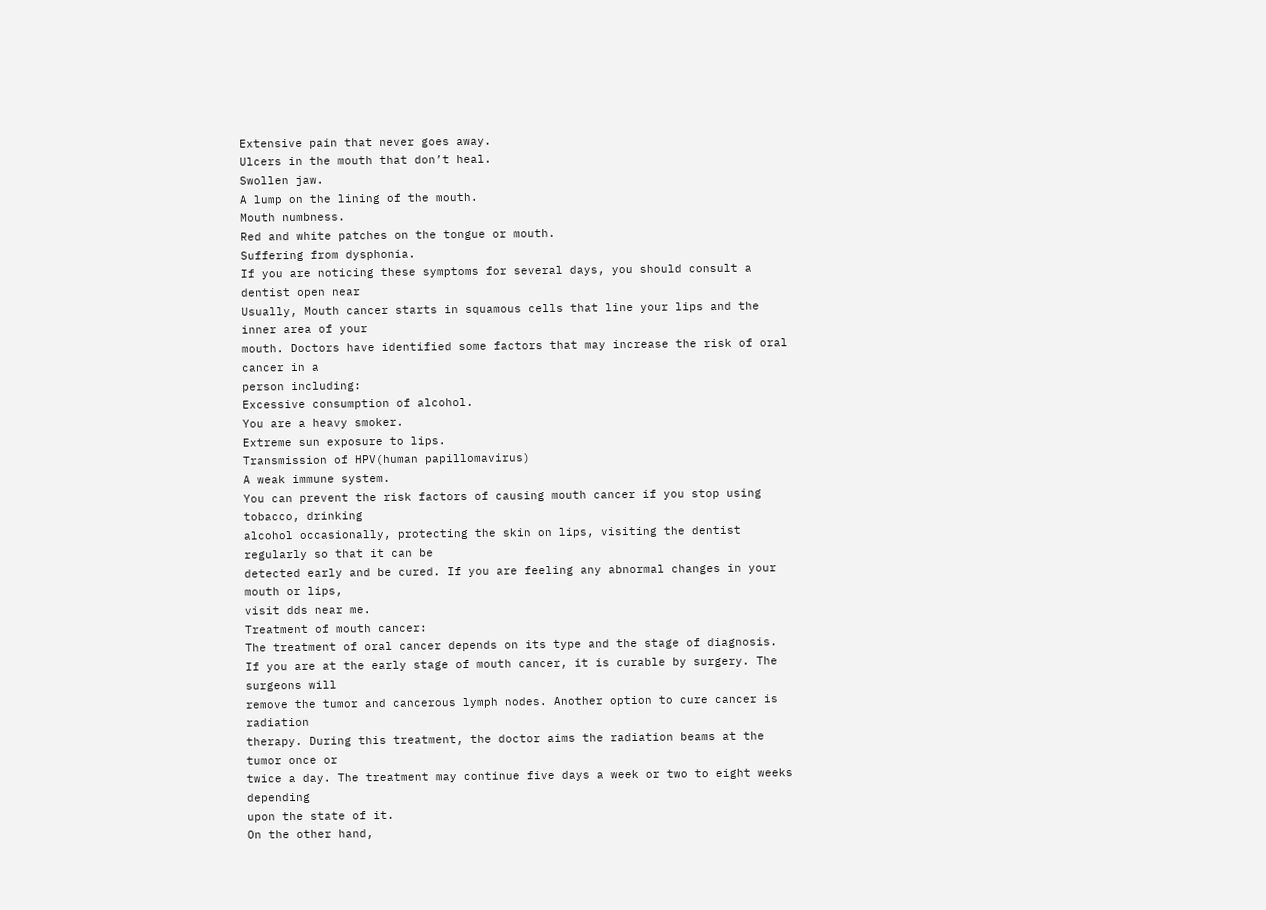Extensive pain that never goes away.
Ulcers in the mouth that don’t heal.
Swollen jaw.
A lump on the lining of the mouth.
Mouth numbness.
Red and white patches on the tongue or mouth.
Suffering from dysphonia.
If you are noticing these symptoms for several days, you should consult a dentist open near
Usually, Mouth cancer starts in squamous cells that line your lips and the inner area of your
mouth. Doctors have identified some factors that may increase the risk of oral cancer in a
person including:
Excessive consumption of alcohol.
You are a heavy smoker.
Extreme sun exposure to lips.
Transmission of HPV(human papillomavirus)
A weak immune system.
You can prevent the risk factors of causing mouth cancer if you stop using tobacco, drinking
alcohol occasionally, protecting the skin on lips, visiting the dentist regularly so that it can be
detected early and be cured. If you are feeling any abnormal changes in your mouth or lips,
visit dds near me.
Treatment of mouth cancer:
The treatment of oral cancer depends on its type and the stage of diagnosis.
If you are at the early stage of mouth cancer, it is curable by surgery. The surgeons will
remove the tumor and cancerous lymph nodes. Another option to cure cancer is radiation
therapy. During this treatment, the doctor aims the radiation beams at the tumor once or
twice a day. The treatment may continue five days a week or two to eight weeks depending
upon the state of it.
On the other hand,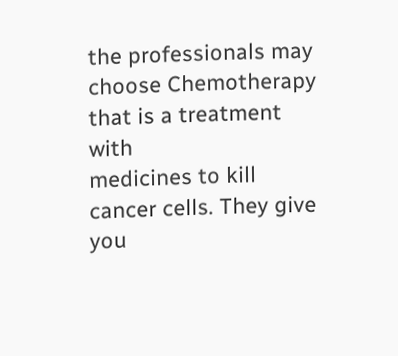the professionals may choose Chemotherapy that is a treatment with
medicines to kill cancer cells. They give you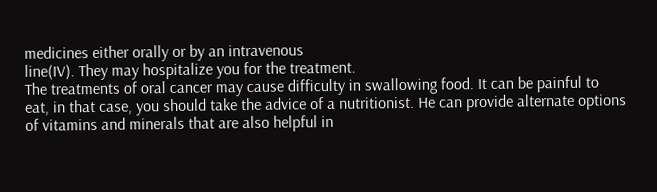medicines either orally or by an intravenous
line(IV). They may hospitalize you for the treatment.
The treatments of oral cancer may cause difficulty in swallowing food. It can be painful to
eat, in that case, you should take the advice of a nutritionist. He can provide alternate options
of vitamins and minerals that are also helpful in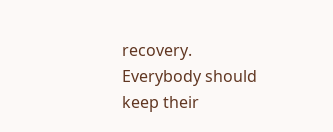recovery.
Everybody should keep their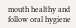mouth healthy and follow oral hygiene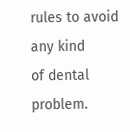rules to avoid any kind
of dental problem.